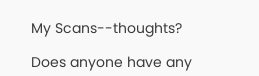My Scans--thoughts?

Does anyone have any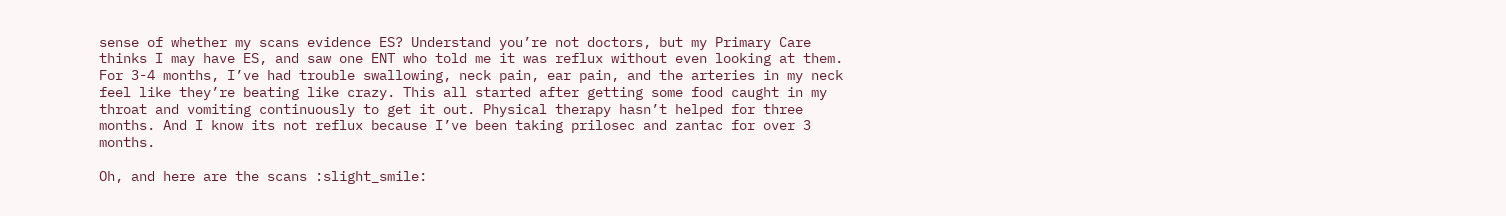sense of whether my scans evidence ES? Understand you’re not doctors, but my Primary Care thinks I may have ES, and saw one ENT who told me it was reflux without even looking at them. For 3-4 months, I’ve had trouble swallowing, neck pain, ear pain, and the arteries in my neck feel like they’re beating like crazy. This all started after getting some food caught in my throat and vomiting continuously to get it out. Physical therapy hasn’t helped for three months. And I know its not reflux because I’ve been taking prilosec and zantac for over 3 months.

Oh, and here are the scans :slight_smile: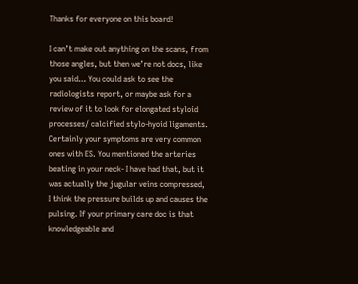Thanks for everyone on this board!

I can’t make out anything on the scans, from those angles, but then we’re not docs, like you said… You could ask to see the radiologists report, or maybe ask for a review of it to look for elongated styloid processes/ calcified stylo-hyoid ligaments.
Certainly your symptoms are very common ones with ES. You mentioned the arteries beating in your neck- I have had that, but it was actually the jugular veins compressed, I think the pressure builds up and causes the pulsing. If your primary care doc is that knowledgeable and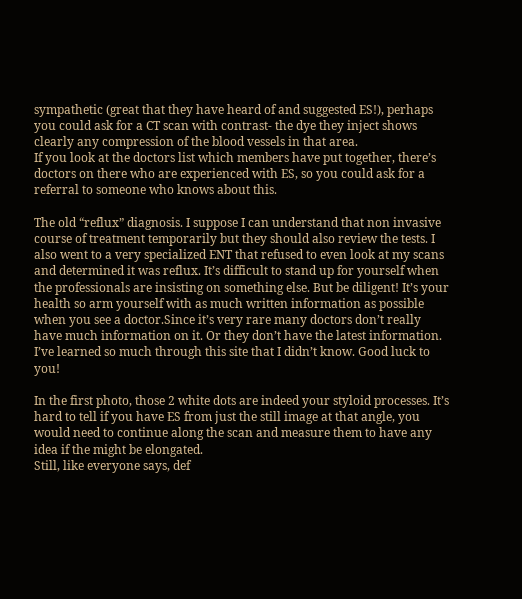sympathetic (great that they have heard of and suggested ES!), perhaps you could ask for a CT scan with contrast- the dye they inject shows clearly any compression of the blood vessels in that area.
If you look at the doctors list which members have put together, there’s doctors on there who are experienced with ES, so you could ask for a referral to someone who knows about this.

The old “reflux” diagnosis. I suppose I can understand that non invasive course of treatment temporarily but they should also review the tests. I also went to a very specialized ENT that refused to even look at my scans and determined it was reflux. It’s difficult to stand up for yourself when the professionals are insisting on something else. But be diligent! It’s your health so arm yourself with as much written information as possible when you see a doctor.Since it’s very rare many doctors don’t really have much information on it. Or they don’t have the latest information. I’ve learned so much through this site that I didn’t know. Good luck to you!

In the first photo, those 2 white dots are indeed your styloid processes. It’s hard to tell if you have ES from just the still image at that angle, you would need to continue along the scan and measure them to have any idea if the might be elongated.
Still, like everyone says, def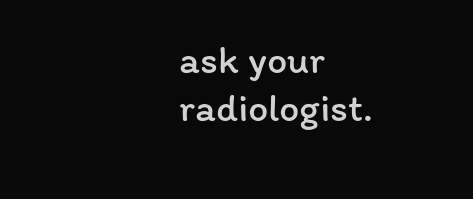ask your radiologist.